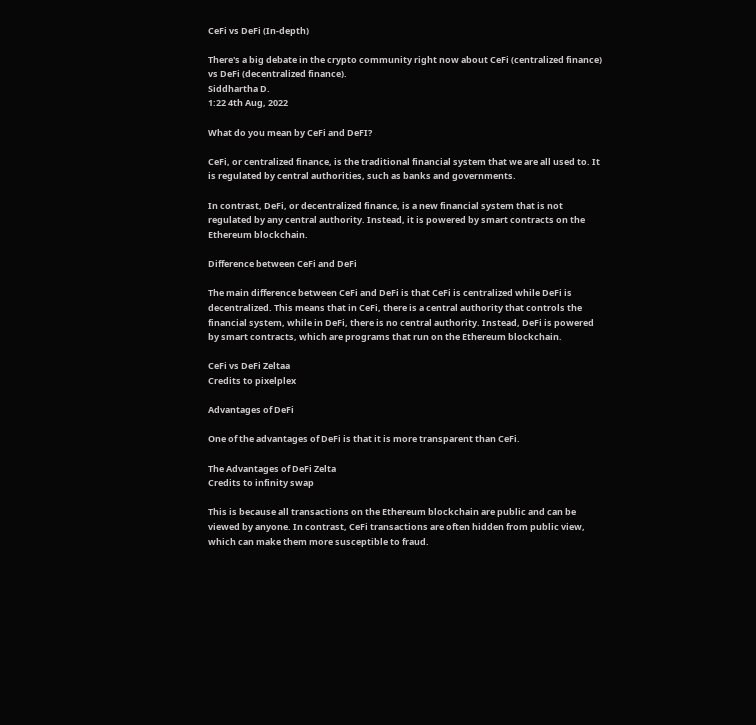CeFi vs DeFi (In-depth)

There's a big debate in the crypto community right now about CeFi (centralized finance) vs DeFi (decentralized finance).
Siddhartha D.
1:22 4th Aug, 2022

What do you mean by CeFi and DeFI?

CeFi, or centralized finance, is the traditional financial system that we are all used to. It is regulated by central authorities, such as banks and governments.

In contrast, DeFi, or decentralized finance, is a new financial system that is not regulated by any central authority. Instead, it is powered by smart contracts on the Ethereum blockchain.

Difference between CeFi and DeFi

The main difference between CeFi and DeFi is that CeFi is centralized while DeFi is decentralized. This means that in CeFi, there is a central authority that controls the financial system, while in DeFi, there is no central authority. Instead, DeFi is powered by smart contracts, which are programs that run on the Ethereum blockchain.

CeFi vs DeFi Zeltaa
Credits to pixelplex

Advantages of DeFi

One of the advantages of DeFi is that it is more transparent than CeFi.

The Advantages of DeFi Zelta
Credits to infinity swap

This is because all transactions on the Ethereum blockchain are public and can be viewed by anyone. In contrast, CeFi transactions are often hidden from public view, which can make them more susceptible to fraud.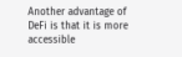Another advantage of DeFi is that it is more accessible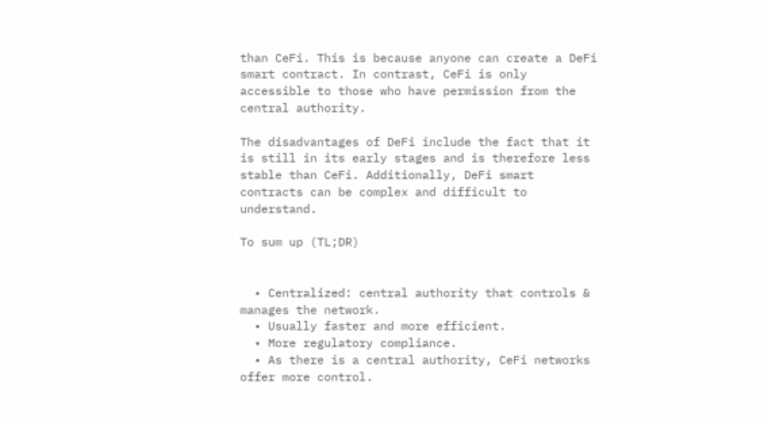than CeFi. This is because anyone can create a DeFi smart contract. In contrast, CeFi is only accessible to those who have permission from the central authority.

The disadvantages of DeFi include the fact that it is still in its early stages and is therefore less stable than CeFi. Additionally, DeFi smart contracts can be complex and difficult to understand.

To sum up (TL;DR)


  • Centralized: central authority that controls & manages the network.
  • Usually faster and more efficient.
  • More regulatory compliance.
  • As there is a central authority, CeFi networks offer more control.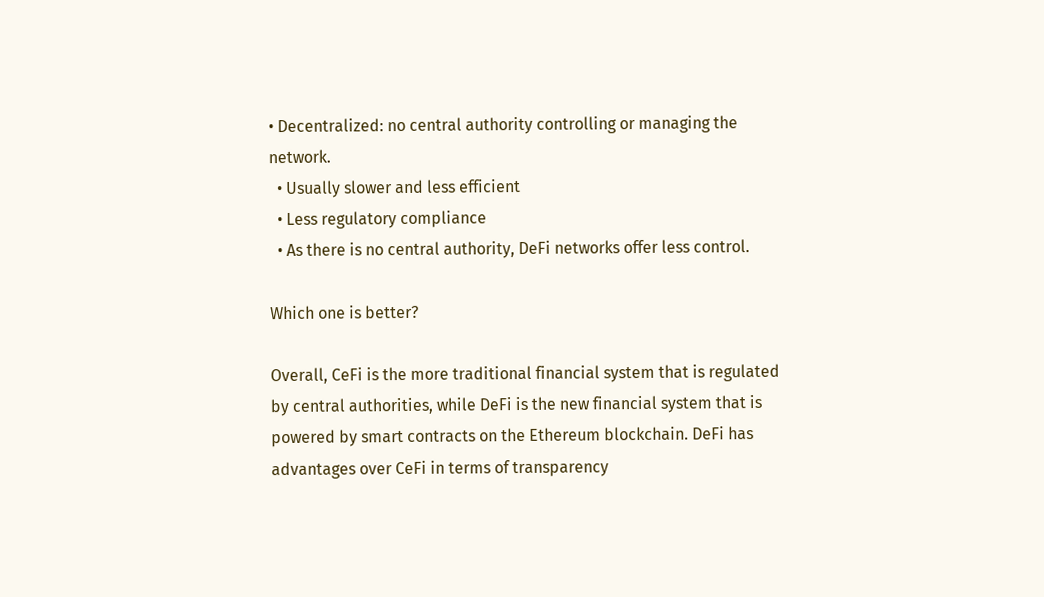• Decentralized: no central authority controlling or managing the network.
  • Usually slower and less efficient
  • Less regulatory compliance
  • As there is no central authority, DeFi networks offer less control.

Which one is better?

Overall, CeFi is the more traditional financial system that is regulated by central authorities, while DeFi is the new financial system that is powered by smart contracts on the Ethereum blockchain. DeFi has advantages over CeFi in terms of transparency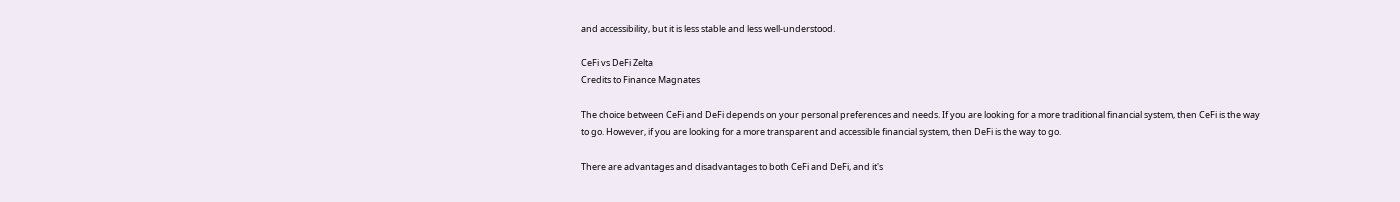and accessibility, but it is less stable and less well-understood.

CeFi vs DeFi Zelta
Credits to Finance Magnates

The choice between CeFi and DeFi depends on your personal preferences and needs. If you are looking for a more traditional financial system, then CeFi is the way to go. However, if you are looking for a more transparent and accessible financial system, then DeFi is the way to go.

There are advantages and disadvantages to both CeFi and DeFi, and it's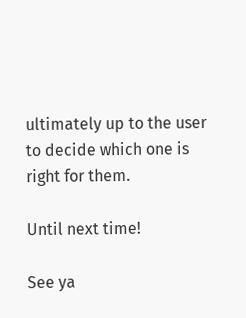ultimately up to the user to decide which one is right for them.

Until next time!

See ya